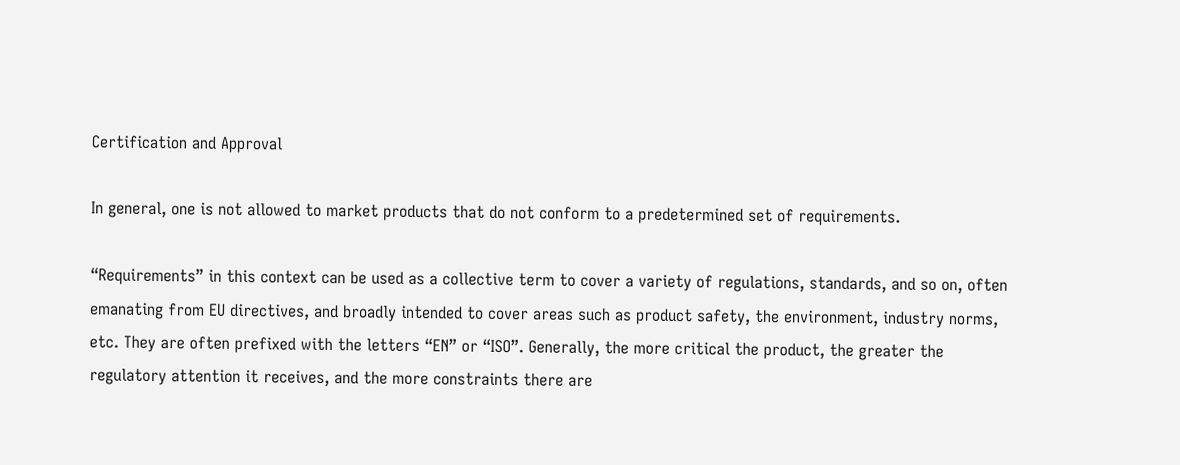Certification and Approval

In general, one is not allowed to market products that do not conform to a predetermined set of requirements.

“Requirements” in this context can be used as a collective term to cover a variety of regulations, standards, and so on, often emanating from EU directives, and broadly intended to cover areas such as product safety, the environment, industry norms, etc. They are often prefixed with the letters “EN” or “ISO”. Generally, the more critical the product, the greater the regulatory attention it receives, and the more constraints there are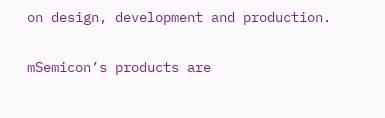on design, development and production.


mSemicon’s products are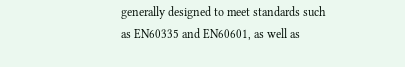generally designed to meet standards such as EN60335 and EN60601, as well as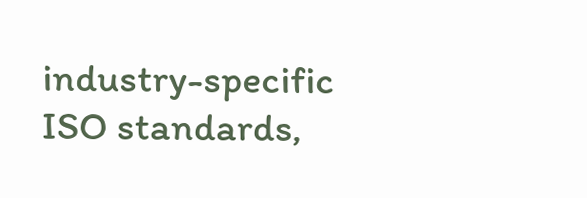industry-specific ISO standards,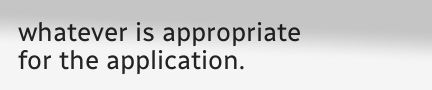whatever is appropriate for the application.